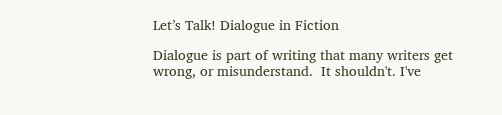Let’s Talk! Dialogue in Fiction

Dialogue is part of writing that many writers get wrong, or misunderstand.  It shouldn't. I've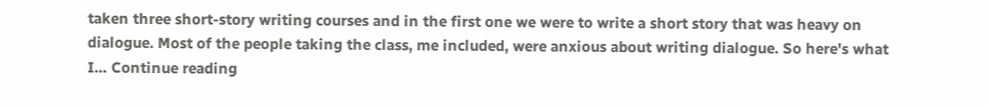taken three short-story writing courses and in the first one we were to write a short story that was heavy on dialogue. Most of the people taking the class, me included, were anxious about writing dialogue. So here's what I… Continue reading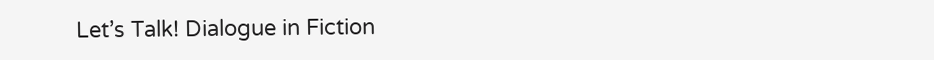Let’s Talk! Dialogue in Fiction